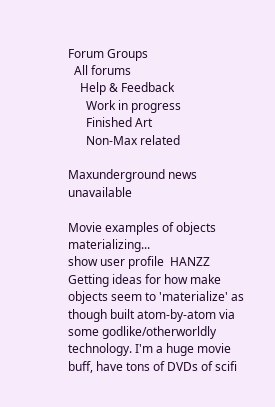Forum Groups
  All forums
    Help & Feedback
      Work in progress
      Finished Art
      Non-Max related

Maxunderground news unavailable

Movie examples of objects materializing...
show user profile  HANZZ
Getting ideas for how make objects seem to 'materialize' as though built atom-by-atom via some godlike/otherworldly technology. I'm a huge movie buff, have tons of DVDs of scifi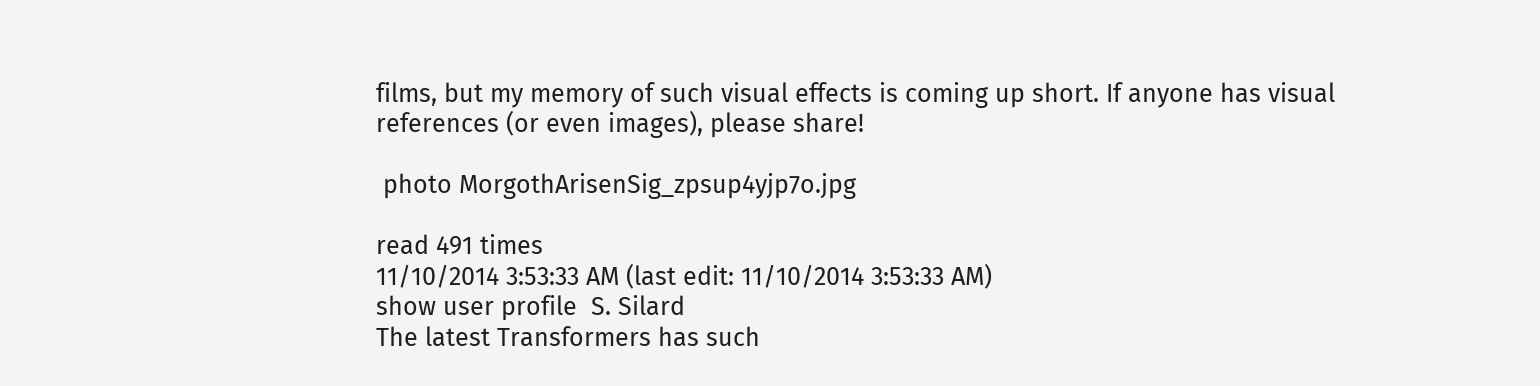films, but my memory of such visual effects is coming up short. If anyone has visual references (or even images), please share!

 photo MorgothArisenSig_zpsup4yjp7o.jpg

read 491 times
11/10/2014 3:53:33 AM (last edit: 11/10/2014 3:53:33 AM)
show user profile  S. Silard
The latest Transformers has such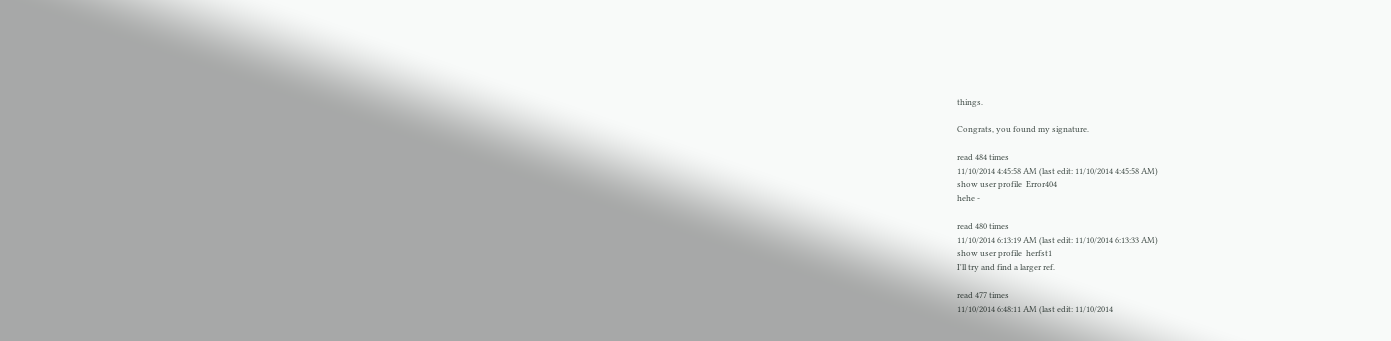things.

Congrats, you found my signature.

read 484 times
11/10/2014 4:45:58 AM (last edit: 11/10/2014 4:45:58 AM)
show user profile  Error404
hehe -

read 480 times
11/10/2014 6:13:19 AM (last edit: 11/10/2014 6:13:33 AM)
show user profile  herfst1
I'll try and find a larger ref.

read 477 times
11/10/2014 6:48:11 AM (last edit: 11/10/2014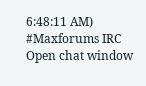6:48:11 AM)
#Maxforums IRC
Open chat window